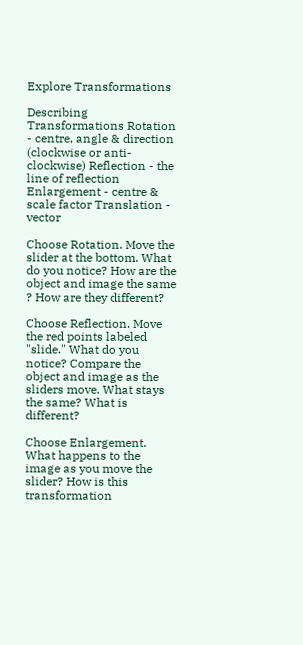Explore Transformations

Describing Transformations Rotation - centre, angle & direction (clockwise or anti-clockwise) Reflection - the line of reflection Enlargement - centre & scale factor Translation - vector

Choose Rotation. Move the slider at the bottom. What do you notice? How are the object and image the same ? How are they different?

Choose Reflection. Move the red points labeled "slide." What do you notice? Compare the object and image as the sliders move. What stays the same? What is different?

Choose Enlargement. What happens to the image as you move the slider? How is this transformation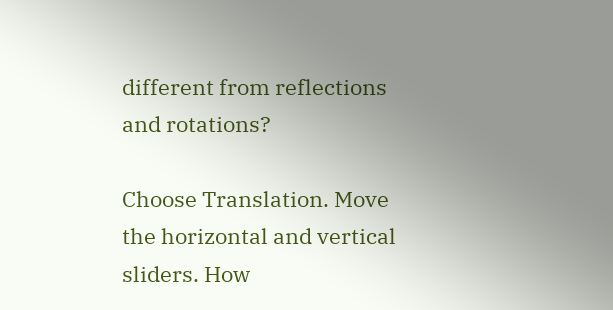different from reflections and rotations?

Choose Translation. Move the horizontal and vertical sliders. How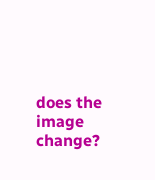does the image change?